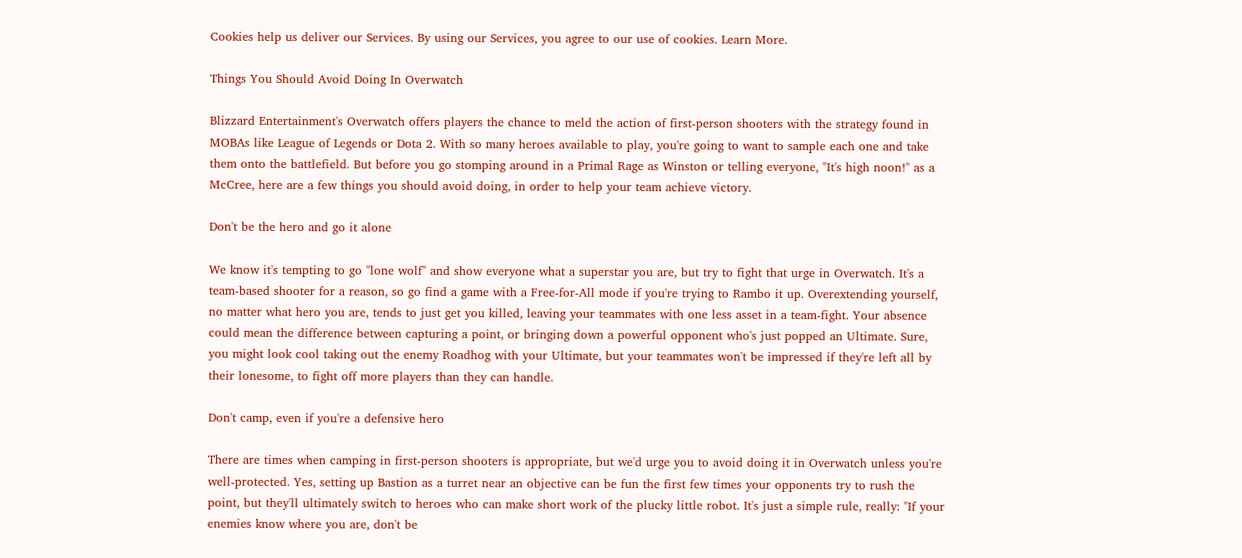Cookies help us deliver our Services. By using our Services, you agree to our use of cookies. Learn More.

Things You Should Avoid Doing In Overwatch

Blizzard Entertainment's Overwatch offers players the chance to meld the action of first-person shooters with the strategy found in MOBAs like League of Legends or Dota 2. With so many heroes available to play, you're going to want to sample each one and take them onto the battlefield. But before you go stomping around in a Primal Rage as Winston or telling everyone, "It's high noon!" as a McCree, here are a few things you should avoid doing, in order to help your team achieve victory.

Don't be the hero and go it alone

We know it's tempting to go "lone wolf" and show everyone what a superstar you are, but try to fight that urge in Overwatch. It's a team-based shooter for a reason, so go find a game with a Free-for-All mode if you're trying to Rambo it up. Overextending yourself, no matter what hero you are, tends to just get you killed, leaving your teammates with one less asset in a team-fight. Your absence could mean the difference between capturing a point, or bringing down a powerful opponent who's just popped an Ultimate. Sure, you might look cool taking out the enemy Roadhog with your Ultimate, but your teammates won't be impressed if they're left all by their lonesome, to fight off more players than they can handle.

Don't camp, even if you're a defensive hero

There are times when camping in first-person shooters is appropriate, but we'd urge you to avoid doing it in Overwatch unless you're well-protected. Yes, setting up Bastion as a turret near an objective can be fun the first few times your opponents try to rush the point, but they'll ultimately switch to heroes who can make short work of the plucky little robot. It's just a simple rule, really: "If your enemies know where you are, don't be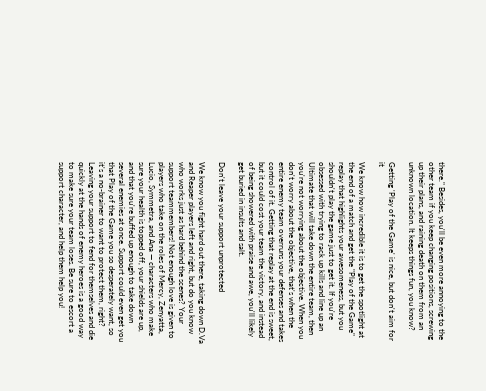there." Besides, you'll be even more annoying to the other team if you keep changing positions, screwing up their plans, and raining death on them from an unknown location. It keeps things fun, you know?

Getting 'Play of the Game' is nice, but don't aim for it

We know how incredible it is to get the spotlight at the end of a match and get the "Play of the Game" replay that highlights your awesomeness, but you shouldn't play the game just to get it. If you're obsessed with trying to rack up kills and line up an Ultimate that will take down the entire team, then you're not worrying about the objective. When you don't worry about the objective, that's when the entire enemy team overruns your defenses and takes control of it. Getting that replay at the end is sweet, but it could cost your team the victory, and instead of being showered with praise and awe, you'll likely get buried in insults and salt.

Don't leave your support unprotected

We know you fight hard out there, taking down D.Va and Reaper players left and right, but do you know who works just as hard behind the scenes? Your support teammembers! Not enough love is given to players who take on the roles of Mercy, Zenyatta, Lucio, Symmetra, and Ana — characters who make sure your health is topped off, your shields are up, and that you're buffed up enough to take down several enemies at once. Support could even get you that Play of the Game you so desperately want, so it's a no-brainer to want to protect them, right? Leaving your support to fend for themselves and die quickly at the hands of enemy heroes is a good way to make sure your team loses. Be sure to escort a support character, and help them help you!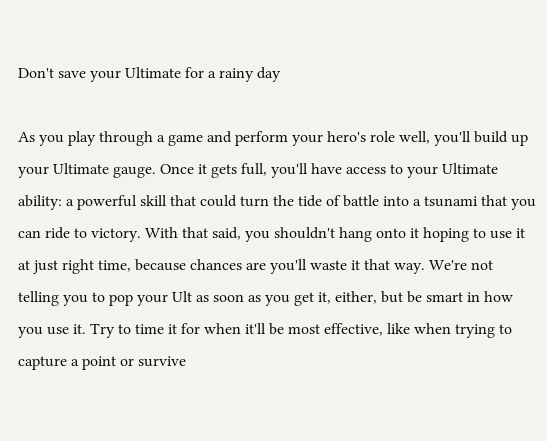Don't save your Ultimate for a rainy day

As you play through a game and perform your hero's role well, you'll build up your Ultimate gauge. Once it gets full, you'll have access to your Ultimate ability: a powerful skill that could turn the tide of battle into a tsunami that you can ride to victory. With that said, you shouldn't hang onto it hoping to use it at just right time, because chances are you'll waste it that way. We're not telling you to pop your Ult as soon as you get it, either, but be smart in how you use it. Try to time it for when it'll be most effective, like when trying to capture a point or survive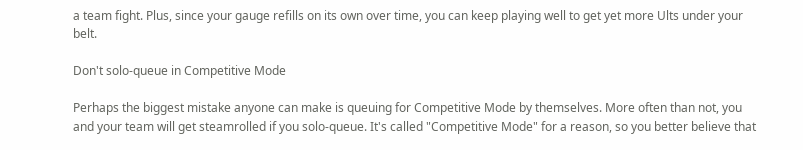a team fight. Plus, since your gauge refills on its own over time, you can keep playing well to get yet more Ults under your belt.

Don't solo-queue in Competitive Mode

Perhaps the biggest mistake anyone can make is queuing for Competitive Mode by themselves. More often than not, you and your team will get steamrolled if you solo-queue. It's called "Competitive Mode" for a reason, so you better believe that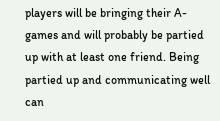players will be bringing their A-games and will probably be partied up with at least one friend. Being partied up and communicating well can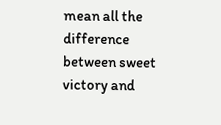mean all the difference between sweet victory and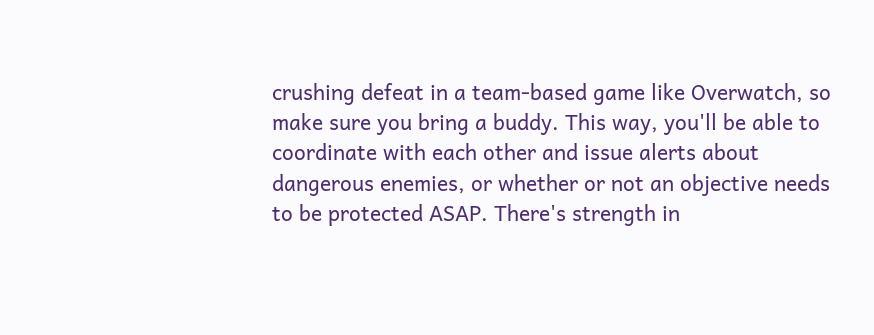crushing defeat in a team-based game like Overwatch, so make sure you bring a buddy. This way, you'll be able to coordinate with each other and issue alerts about dangerous enemies, or whether or not an objective needs to be protected ASAP. There's strength in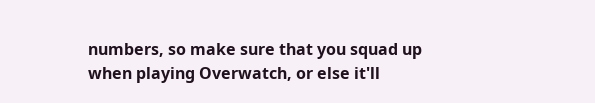numbers, so make sure that you squad up when playing Overwatch, or else it'll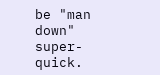be "man down" super-quick.